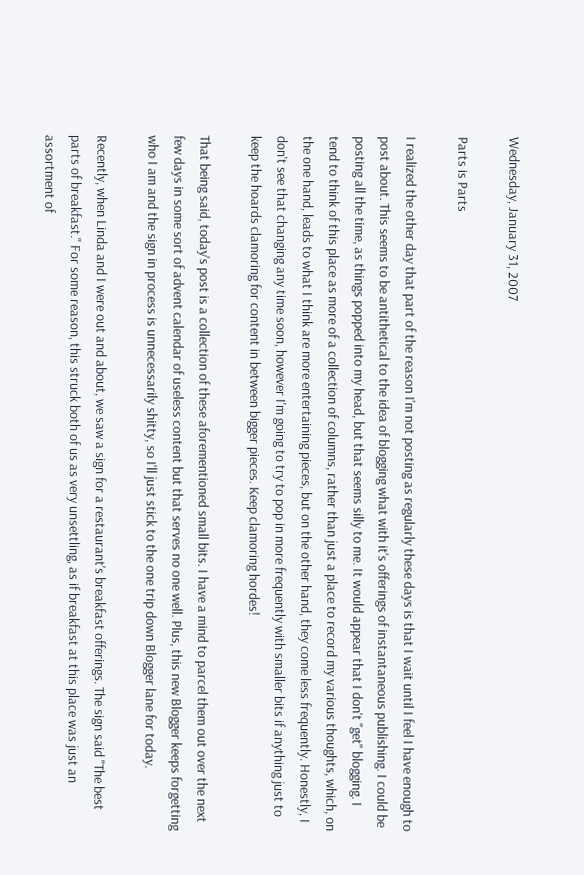Wednesday, January 31, 2007

Parts is Parts

I realized the other day that part of the reason I'm not posting as regularly these days is that I wait until I feel I have enough to post about. This seems to be antithetical to the idea of blogging what with it's offerings of instantaneous publishing. I could be posting all the time, as things popped into my head, but that seems silly to me. It would appear that I don't "get" blogging. I tend to think of this place as more of a collection of columns, rather than just a place to record my various thoughts, which, on the one hand, leads to what I think are more entertaining pieces, but on the other hand, they come less frequently. Honestly, I don't see that changing any time soon, however I'm going to try to pop in more frequently with smaller bits if anything just to keep the hoards clamoring for content in between bigger pieces. Keep clamoring hordes!

That being said, today's post is a collection of these aforementioned small bits. I have a mind to parcel them out over the next few days in some sort of advent calendar of useless content but that serves no one well. Plus, this new Blogger keeps forgetting who I am and the sign in process is unnecessarily shitty, so I'll just stick to the one trip down Blogger lane for today.

Recently, when Linda and I were out and about, we saw a sign for a restaurant's breakfast offerings. The sign said "The best parts of breakfast." For some reason, this struck both of us as very unsettling, as if breakfast at this place was just an assortment of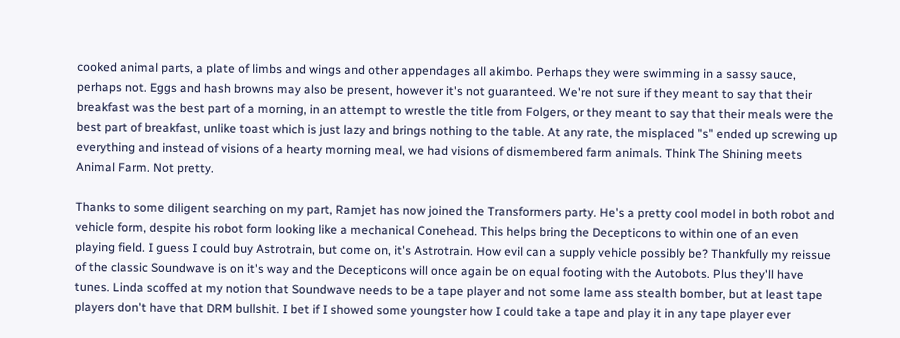cooked animal parts, a plate of limbs and wings and other appendages all akimbo. Perhaps they were swimming in a sassy sauce, perhaps not. Eggs and hash browns may also be present, however it's not guaranteed. We're not sure if they meant to say that their breakfast was the best part of a morning, in an attempt to wrestle the title from Folgers, or they meant to say that their meals were the best part of breakfast, unlike toast which is just lazy and brings nothing to the table. At any rate, the misplaced "s" ended up screwing up everything and instead of visions of a hearty morning meal, we had visions of dismembered farm animals. Think The Shining meets Animal Farm. Not pretty.

Thanks to some diligent searching on my part, Ramjet has now joined the Transformers party. He's a pretty cool model in both robot and vehicle form, despite his robot form looking like a mechanical Conehead. This helps bring the Decepticons to within one of an even playing field. I guess I could buy Astrotrain, but come on, it's Astrotrain. How evil can a supply vehicle possibly be? Thankfully my reissue of the classic Soundwave is on it's way and the Decepticons will once again be on equal footing with the Autobots. Plus they'll have tunes. Linda scoffed at my notion that Soundwave needs to be a tape player and not some lame ass stealth bomber, but at least tape players don't have that DRM bullshit. I bet if I showed some youngster how I could take a tape and play it in any tape player ever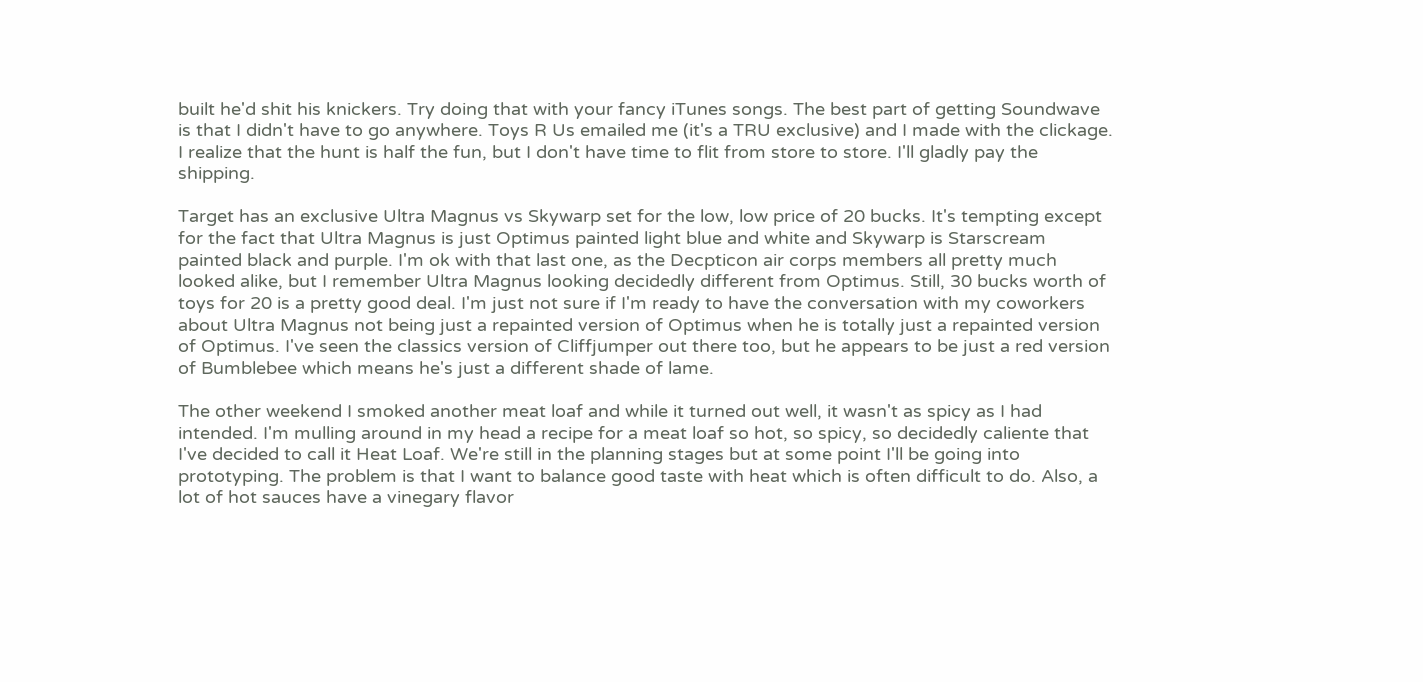built he'd shit his knickers. Try doing that with your fancy iTunes songs. The best part of getting Soundwave is that I didn't have to go anywhere. Toys R Us emailed me (it's a TRU exclusive) and I made with the clickage. I realize that the hunt is half the fun, but I don't have time to flit from store to store. I'll gladly pay the shipping.

Target has an exclusive Ultra Magnus vs Skywarp set for the low, low price of 20 bucks. It's tempting except for the fact that Ultra Magnus is just Optimus painted light blue and white and Skywarp is Starscream painted black and purple. I'm ok with that last one, as the Decpticon air corps members all pretty much looked alike, but I remember Ultra Magnus looking decidedly different from Optimus. Still, 30 bucks worth of toys for 20 is a pretty good deal. I'm just not sure if I'm ready to have the conversation with my coworkers about Ultra Magnus not being just a repainted version of Optimus when he is totally just a repainted version of Optimus. I've seen the classics version of Cliffjumper out there too, but he appears to be just a red version of Bumblebee which means he's just a different shade of lame.

The other weekend I smoked another meat loaf and while it turned out well, it wasn't as spicy as I had intended. I'm mulling around in my head a recipe for a meat loaf so hot, so spicy, so decidedly caliente that I've decided to call it Heat Loaf. We're still in the planning stages but at some point I'll be going into prototyping. The problem is that I want to balance good taste with heat which is often difficult to do. Also, a lot of hot sauces have a vinegary flavor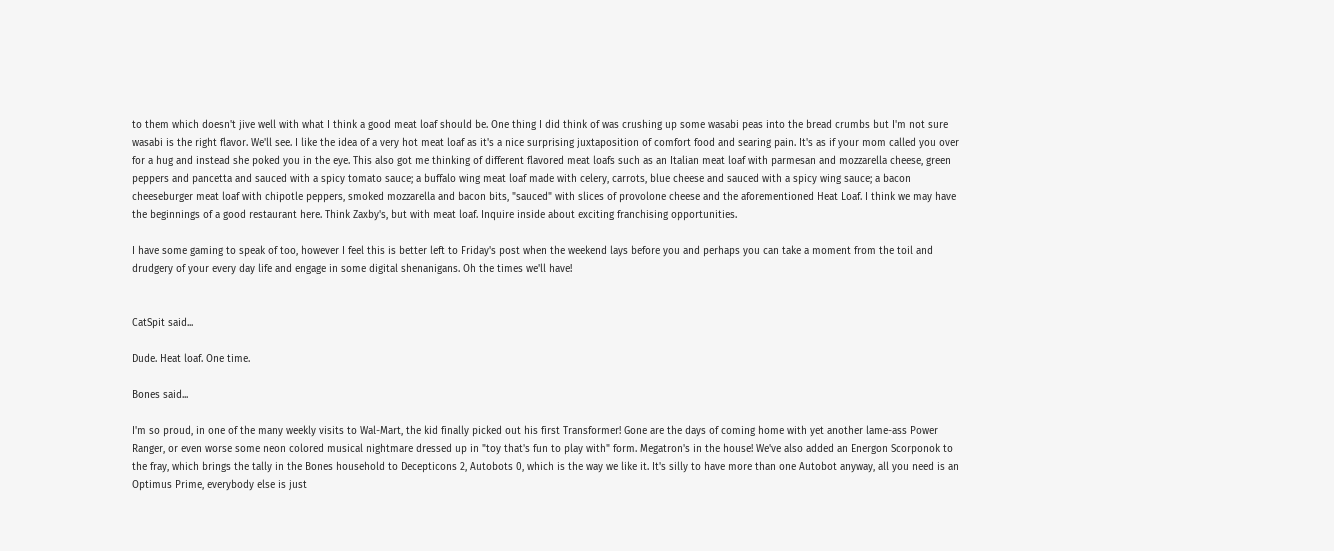to them which doesn't jive well with what I think a good meat loaf should be. One thing I did think of was crushing up some wasabi peas into the bread crumbs but I'm not sure wasabi is the right flavor. We'll see. I like the idea of a very hot meat loaf as it's a nice surprising juxtaposition of comfort food and searing pain. It's as if your mom called you over for a hug and instead she poked you in the eye. This also got me thinking of different flavored meat loafs such as an Italian meat loaf with parmesan and mozzarella cheese, green peppers and pancetta and sauced with a spicy tomato sauce; a buffalo wing meat loaf made with celery, carrots, blue cheese and sauced with a spicy wing sauce; a bacon cheeseburger meat loaf with chipotle peppers, smoked mozzarella and bacon bits, "sauced" with slices of provolone cheese and the aforementioned Heat Loaf. I think we may have the beginnings of a good restaurant here. Think Zaxby's, but with meat loaf. Inquire inside about exciting franchising opportunities.

I have some gaming to speak of too, however I feel this is better left to Friday's post when the weekend lays before you and perhaps you can take a moment from the toil and drudgery of your every day life and engage in some digital shenanigans. Oh the times we'll have!


CatSpit said...

Dude. Heat loaf. One time.

Bones said...

I'm so proud, in one of the many weekly visits to Wal-Mart, the kid finally picked out his first Transformer! Gone are the days of coming home with yet another lame-ass Power Ranger, or even worse some neon colored musical nightmare dressed up in "toy that's fun to play with" form. Megatron's in the house! We've also added an Energon Scorponok to the fray, which brings the tally in the Bones household to Decepticons 2, Autobots 0, which is the way we like it. It's silly to have more than one Autobot anyway, all you need is an Optimus Prime, everybody else is just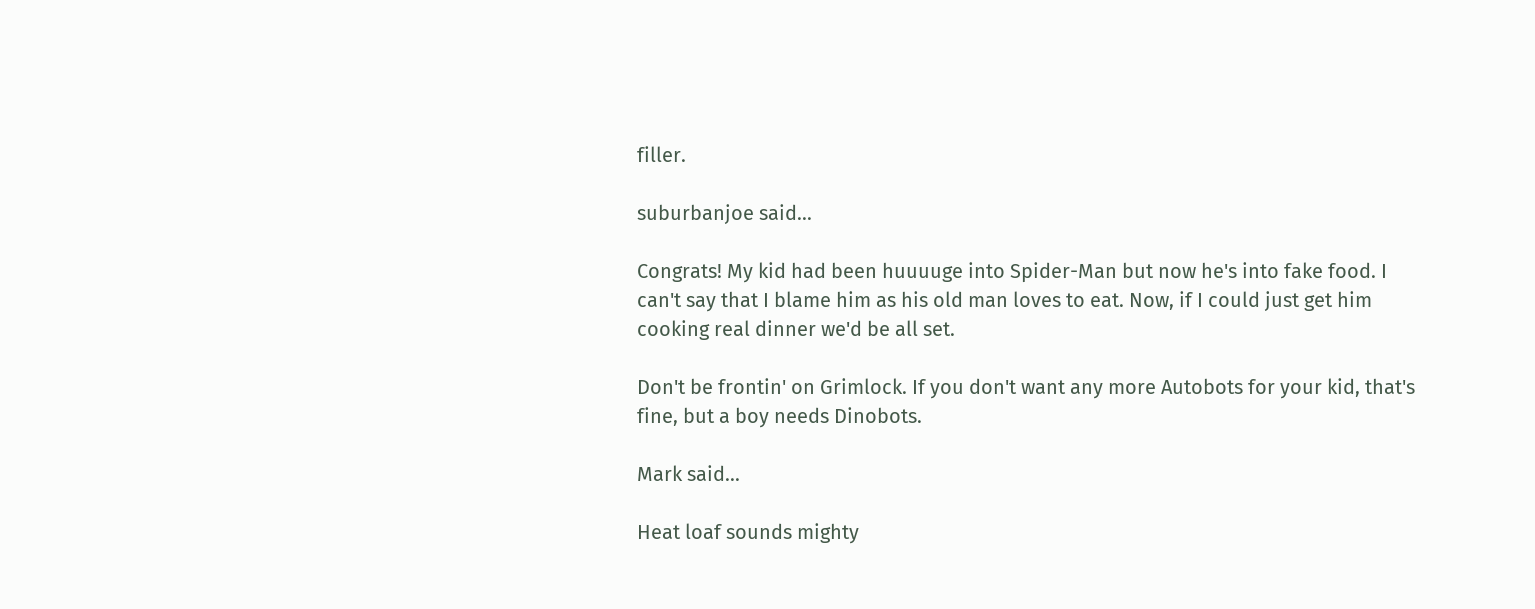filler.

suburbanjoe said...

Congrats! My kid had been huuuuge into Spider-Man but now he's into fake food. I can't say that I blame him as his old man loves to eat. Now, if I could just get him cooking real dinner we'd be all set.

Don't be frontin' on Grimlock. If you don't want any more Autobots for your kid, that's fine, but a boy needs Dinobots.

Mark said...

Heat loaf sounds mighty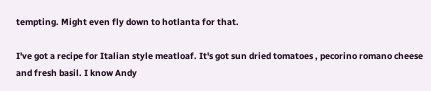tempting. Might even fly down to hotlanta for that.

I've got a recipe for Italian style meatloaf. It's got sun dried tomatoes , pecorino romano cheese and fresh basil. I know Andy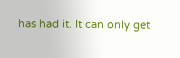has had it. It can only get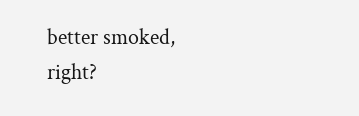better smoked, right?